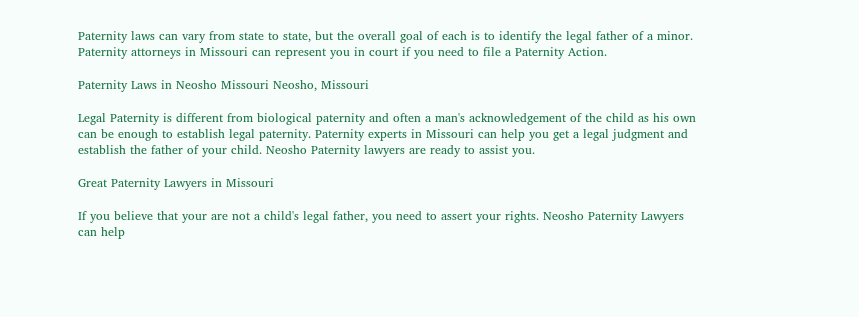Paternity laws can vary from state to state, but the overall goal of each is to identify the legal father of a minor. Paternity attorneys in Missouri can represent you in court if you need to file a Paternity Action.

Paternity Laws in Neosho Missouri Neosho, Missouri

Legal Paternity is different from biological paternity and often a man's acknowledgement of the child as his own can be enough to establish legal paternity. Paternity experts in Missouri can help you get a legal judgment and establish the father of your child. Neosho Paternity lawyers are ready to assist you.

Great Paternity Lawyers in Missouri

If you believe that your are not a child's legal father, you need to assert your rights. Neosho Paternity Lawyers can help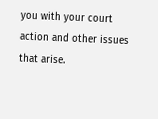you with your court action and other issues that arise.